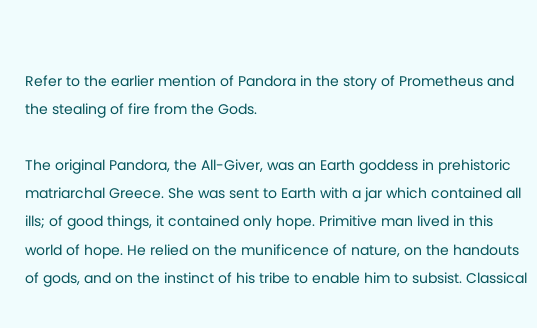Refer to the earlier mention of Pandora in the story of Prometheus and the stealing of fire from the Gods.

The original Pandora, the All-Giver, was an Earth goddess in prehistoric matriarchal Greece. She was sent to Earth with a jar which contained all ills; of good things, it contained only hope. Primitive man lived in this world of hope. He relied on the munificence of nature, on the handouts of gods, and on the instinct of his tribe to enable him to subsist. Classical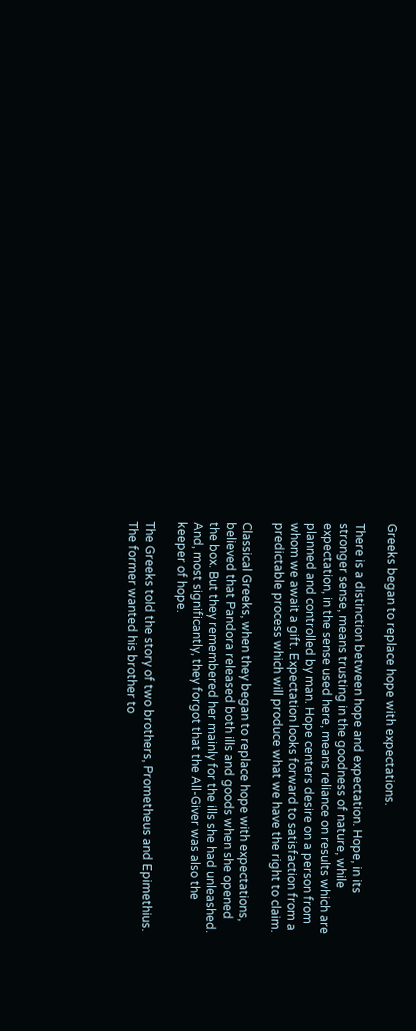Greeks began to replace hope with expectations.

There is a distinction between hope and expectation. Hope, in its stronger sense, means trusting in the goodness of nature, while expectation, in the sense used here, means reliance on results which are planned and controlled by man. Hope centers desire on a person from whom we await a gift. Expectation looks forward to satisfaction from a predictable process which will produce what we have the right to claim.

Classical Greeks, when they began to replace hope with expectations, believed that Pandora released both ills and goods when she opened the box. But they remembered her mainly for the ills she had unleashed. And, most significantly, they forgot that the All-Giver was also the keeper of hope.

The Greeks told the story of two brothers, Prometheus and Epimethius. The former wanted his brother to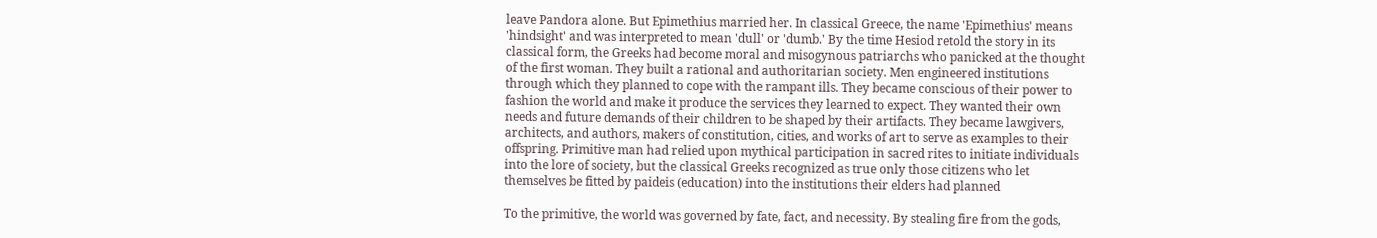leave Pandora alone. But Epimethius married her. In classical Greece, the name 'Epimethius' means 'hindsight' and was interpreted to mean 'dull' or 'dumb.' By the time Hesiod retold the story in its classical form, the Greeks had become moral and misogynous patriarchs who panicked at the thought of the first woman. They built a rational and authoritarian society. Men engineered institutions through which they planned to cope with the rampant ills. They became conscious of their power to fashion the world and make it produce the services they learned to expect. They wanted their own needs and future demands of their children to be shaped by their artifacts. They became lawgivers, architects, and authors, makers of constitution, cities, and works of art to serve as examples to their offspring. Primitive man had relied upon mythical participation in sacred rites to initiate individuals into the lore of society, but the classical Greeks recognized as true only those citizens who let themselves be fitted by paideis (education) into the institutions their elders had planned

To the primitive, the world was governed by fate, fact, and necessity. By stealing fire from the gods,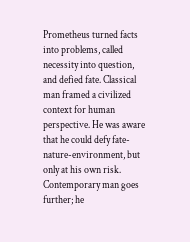Prometheus turned facts into problems, called necessity into question, and defied fate. Classical man framed a civilized context for human perspective. He was aware that he could defy fate-nature-environment, but only at his own risk. Contemporary man goes further; he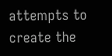attempts to create the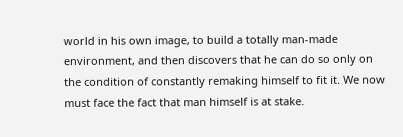world in his own image, to build a totally man-made environment, and then discovers that he can do so only on the condition of constantly remaking himself to fit it. We now must face the fact that man himself is at stake.